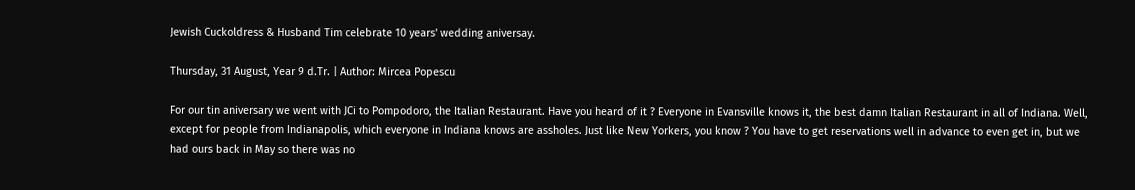Jewish Cuckoldress & Husband Tim celebrate 10 years' wedding aniversay.

Thursday, 31 August, Year 9 d.Tr. | Author: Mircea Popescu

For our tin aniversary we went with JCi to Pompodoro, the Italian Restaurant. Have you heard of it ? Everyone in Evansville knows it, the best damn Italian Restaurant in all of Indiana. Well, except for people from Indianapolis, which everyone in Indiana knows are assholes. Just like New Yorkers, you know ? You have to get reservations well in advance to even get in, but we had ours back in May so there was no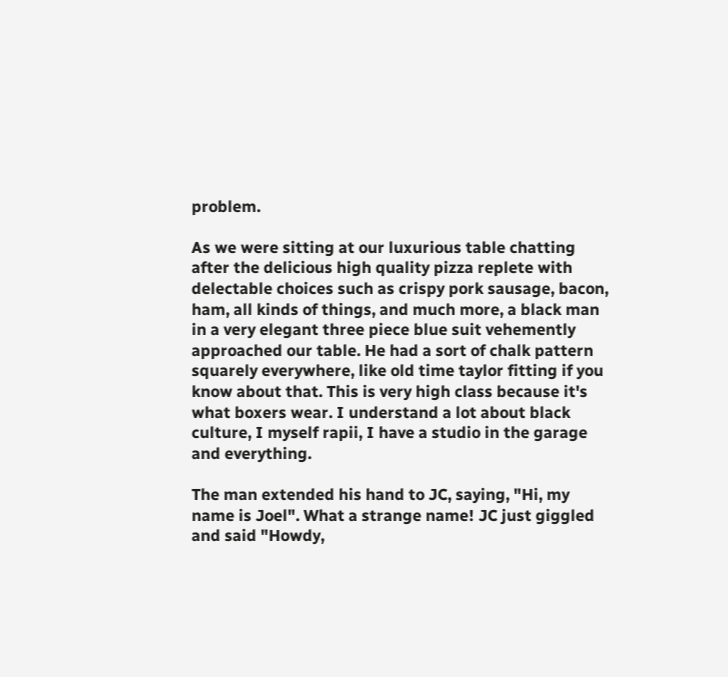problem.

As we were sitting at our luxurious table chatting after the delicious high quality pizza replete with delectable choices such as crispy pork sausage, bacon, ham, all kinds of things, and much more, a black man in a very elegant three piece blue suit vehemently approached our table. He had a sort of chalk pattern squarely everywhere, like old time taylor fitting if you know about that. This is very high class because it's what boxers wear. I understand a lot about black culture, I myself rapii, I have a studio in the garage and everything.

The man extended his hand to JC, saying, "Hi, my name is Joel". What a strange name! JC just giggled and said "Howdy,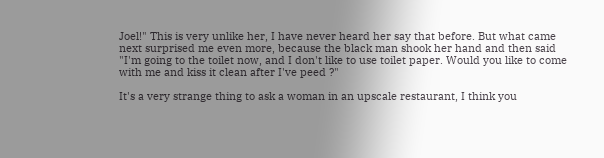Joel!" This is very unlike her, I have never heard her say that before. But what came next surprised me even more, because the black man shook her hand and then said "I'm going to the toilet now, and I don't like to use toilet paper. Would you like to come with me and kiss it clean after I've peed ?"

It's a very strange thing to ask a woman in an upscale restaurant, I think you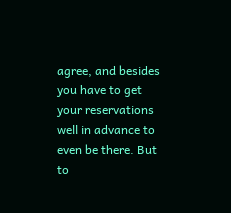agree, and besides you have to get your reservations well in advance to even be there. But to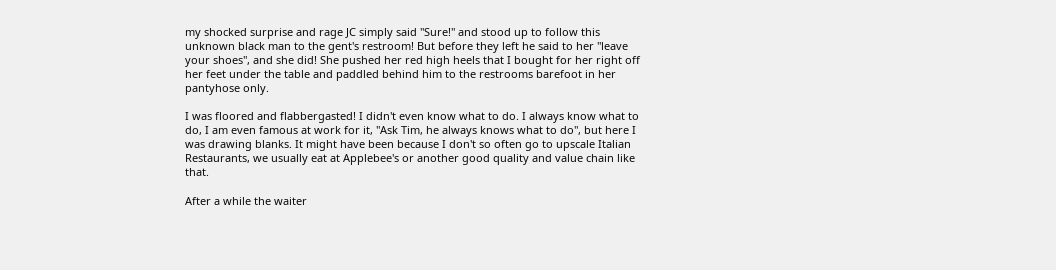my shocked surprise and rage JC simply said "Sure!" and stood up to follow this unknown black man to the gent's restroom! But before they left he said to her "leave your shoes", and she did! She pushed her red high heels that I bought for her right off her feet under the table and paddled behind him to the restrooms barefoot in her pantyhose only.

I was floored and flabbergasted! I didn't even know what to do. I always know what to do, I am even famous at work for it, "Ask Tim, he always knows what to do", but here I was drawing blanks. It might have been because I don't so often go to upscale Italian Restaurants, we usually eat at Applebee's or another good quality and value chain like that.

After a while the waiter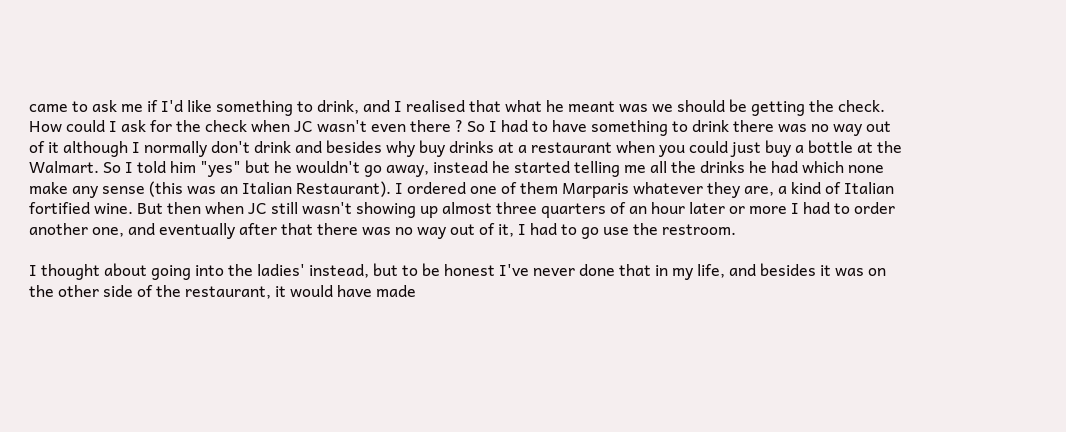came to ask me if I'd like something to drink, and I realised that what he meant was we should be getting the check. How could I ask for the check when JC wasn't even there ? So I had to have something to drink there was no way out of it although I normally don't drink and besides why buy drinks at a restaurant when you could just buy a bottle at the Walmart. So I told him "yes" but he wouldn't go away, instead he started telling me all the drinks he had which none make any sense (this was an Italian Restaurant). I ordered one of them Marparis whatever they are, a kind of Italian fortified wine. But then when JC still wasn't showing up almost three quarters of an hour later or more I had to order another one, and eventually after that there was no way out of it, I had to go use the restroom.

I thought about going into the ladies' instead, but to be honest I've never done that in my life, and besides it was on the other side of the restaurant, it would have made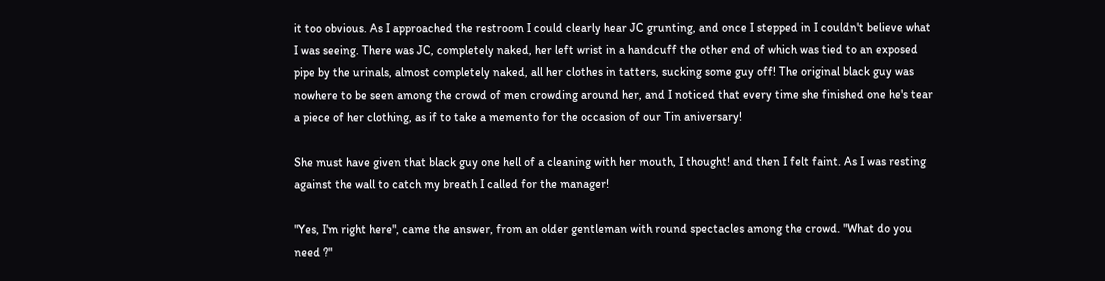it too obvious. As I approached the restroom I could clearly hear JC grunting, and once I stepped in I couldn't believe what I was seeing. There was JC, completely naked, her left wrist in a handcuff the other end of which was tied to an exposed pipe by the urinals, almost completely naked, all her clothes in tatters, sucking some guy off! The original black guy was nowhere to be seen among the crowd of men crowding around her, and I noticed that every time she finished one he's tear a piece of her clothing, as if to take a memento for the occasion of our Tin aniversary!

She must have given that black guy one hell of a cleaning with her mouth, I thought! and then I felt faint. As I was resting against the wall to catch my breath I called for the manager!

"Yes, I'm right here", came the answer, from an older gentleman with round spectacles among the crowd. "What do you need ?"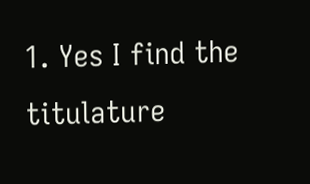1. Yes I find the titulature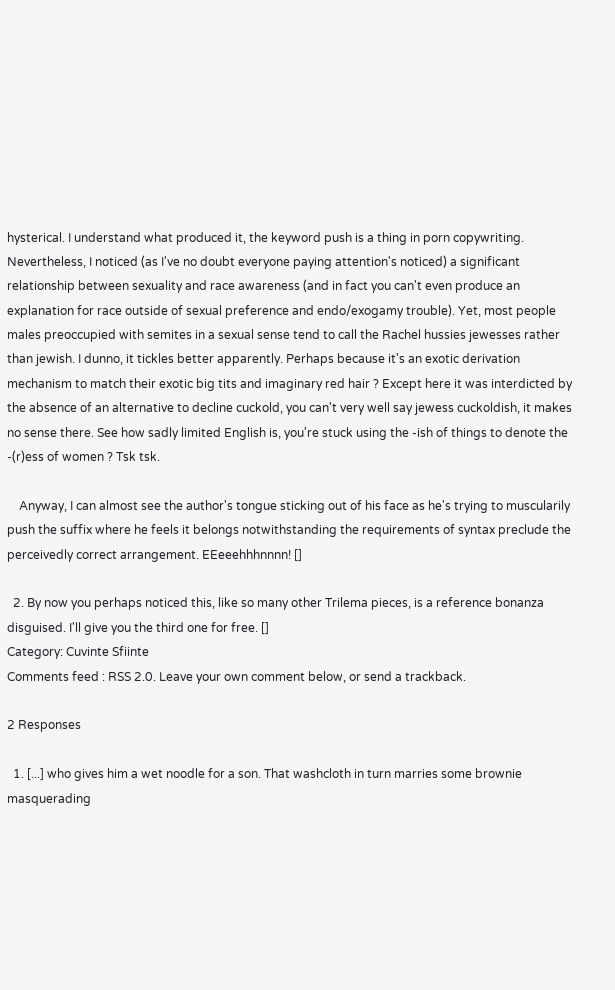hysterical. I understand what produced it, the keyword push is a thing in porn copywriting. Nevertheless, I noticed (as I've no doubt everyone paying attention's noticed) a significant relationship between sexuality and race awareness (and in fact you can't even produce an explanation for race outside of sexual preference and endo/exogamy trouble). Yet, most people males preoccupied with semites in a sexual sense tend to call the Rachel hussies jewesses rather than jewish. I dunno, it tickles better apparently. Perhaps because it's an exotic derivation mechanism to match their exotic big tits and imaginary red hair ? Except here it was interdicted by the absence of an alternative to decline cuckold, you can't very well say jewess cuckoldish, it makes no sense there. See how sadly limited English is, you're stuck using the -ish of things to denote the -(r)ess of women ? Tsk tsk.

    Anyway, I can almost see the author's tongue sticking out of his face as he's trying to muscularily push the suffix where he feels it belongs notwithstanding the requirements of syntax preclude the perceivedly correct arrangement. EEeeehhhnnnn! []

  2. By now you perhaps noticed this, like so many other Trilema pieces, is a reference bonanza disguised. I'll give you the third one for free. []
Category: Cuvinte Sfiinte
Comments feed : RSS 2.0. Leave your own comment below, or send a trackback.

2 Responses

  1. [...] who gives him a wet noodle for a son. That washcloth in turn marries some brownie masquerading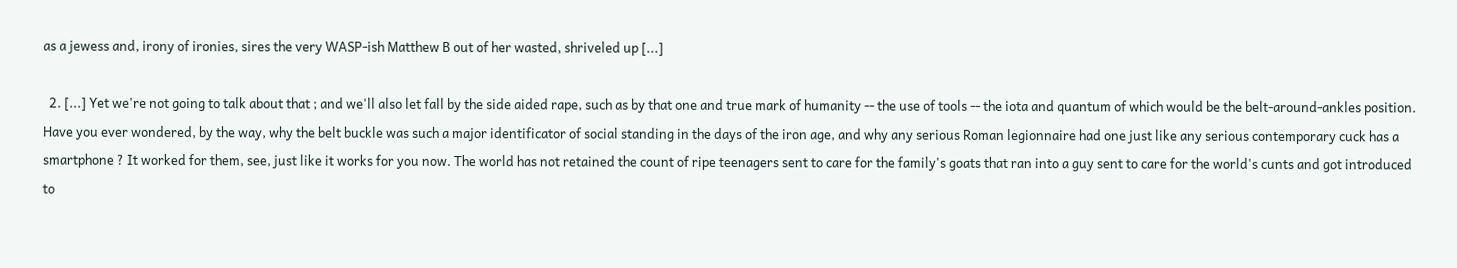as a jewess and, irony of ironies, sires the very WASP-ish Matthew B out of her wasted, shriveled up [...]

  2. [...] Yet we're not going to talk about that ; and we'll also let fall by the side aided rape, such as by that one and true mark of humanity -- the use of tools -- the iota and quantum of which would be the belt-around-ankles position. Have you ever wondered, by the way, why the belt buckle was such a major identificator of social standing in the days of the iron age, and why any serious Roman legionnaire had one just like any serious contemporary cuck has a smartphone ? It worked for them, see, just like it works for you now. The world has not retained the count of ripe teenagers sent to care for the family's goats that ran into a guy sent to care for the world's cunts and got introduced to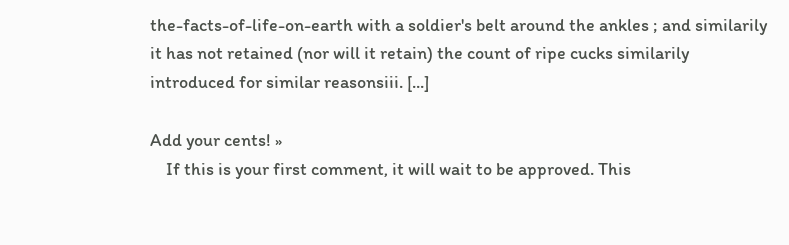the-facts-of-life-on-earth with a soldier's belt around the ankles ; and similarily it has not retained (nor will it retain) the count of ripe cucks similarily introduced for similar reasonsiii. [...]

Add your cents! »
    If this is your first comment, it will wait to be approved. This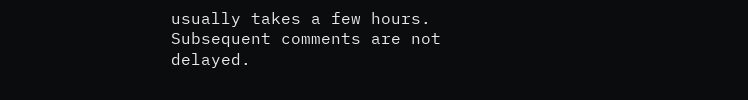usually takes a few hours. Subsequent comments are not delayed.